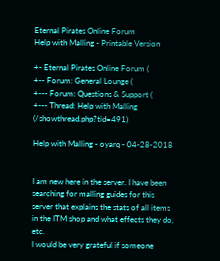Eternal Pirates Online Forum
Help with Malling - Printable Version

+- Eternal Pirates Online Forum (
+-- Forum: General Lounge (
+--- Forum: Questions & Support (
+--- Thread: Help with Malling (/showthread.php?tid=491)

Help with Malling - oyarq - 04-28-2018


I am new here in the server. I have been searching for malling guides for this server that explains the stats of all items in the ITM shop and what effects they do, etc.
I would be very grateful if someone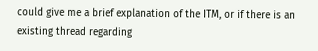could give me a brief explanation of the ITM, or if there is an existing thread regarding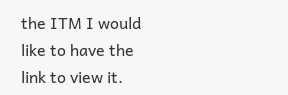the ITM I would like to have the link to view it.